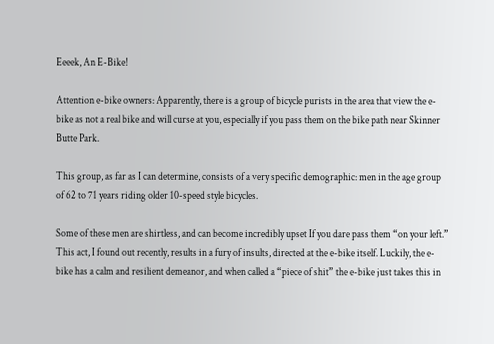Eeeek, An E-Bike!

Attention e-bike owners: Apparently, there is a group of bicycle purists in the area that view the e-bike as not a real bike and will curse at you, especially if you pass them on the bike path near Skinner Butte Park.

This group, as far as I can determine, consists of a very specific demographic: men in the age group of 62 to 71 years riding older 10-speed style bicycles.

Some of these men are shirtless, and can become incredibly upset If you dare pass them “on your left.” This act, I found out recently, results in a fury of insults, directed at the e-bike itself. Luckily, the e-bike has a calm and resilient demeanor, and when called a “piece of shit” the e-bike just takes this in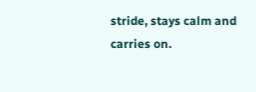stride, stays calm and carries on.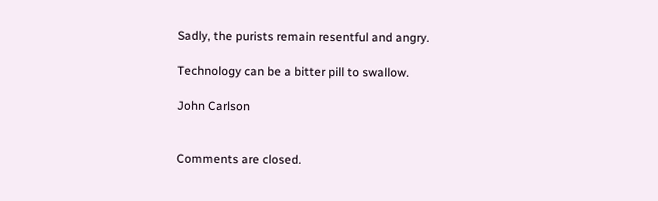Sadly, the purists remain resentful and angry.

Technology can be a bitter pill to swallow.

John Carlson


Comments are closed.